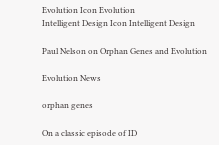Evolution Icon Evolution
Intelligent Design Icon Intelligent Design

Paul Nelson on Orphan Genes and Evolution

Evolution News

orphan genes

On a classic episode of ID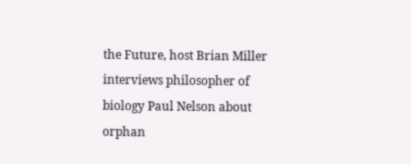the Future, host Brian Miller interviews philosopher of biology Paul Nelson about orphan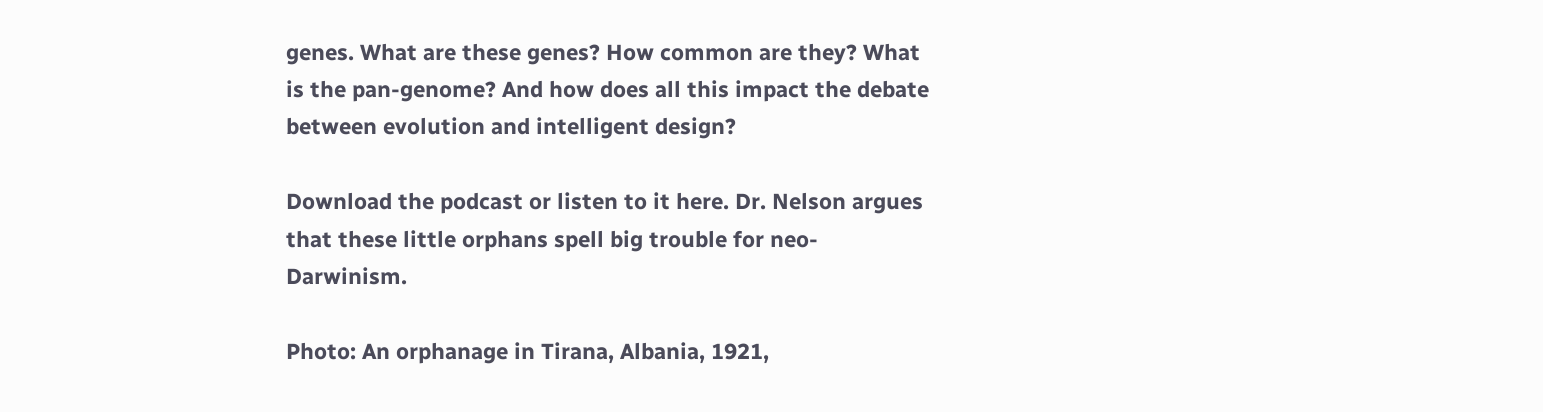genes. What are these genes? How common are they? What is the pan-genome? And how does all this impact the debate between evolution and intelligent design?

Download the podcast or listen to it here. Dr. Nelson argues that these little orphans spell big trouble for neo-Darwinism.

Photo: An orphanage in Tirana, Albania, 1921,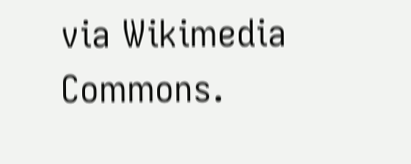via Wikimedia Commons.